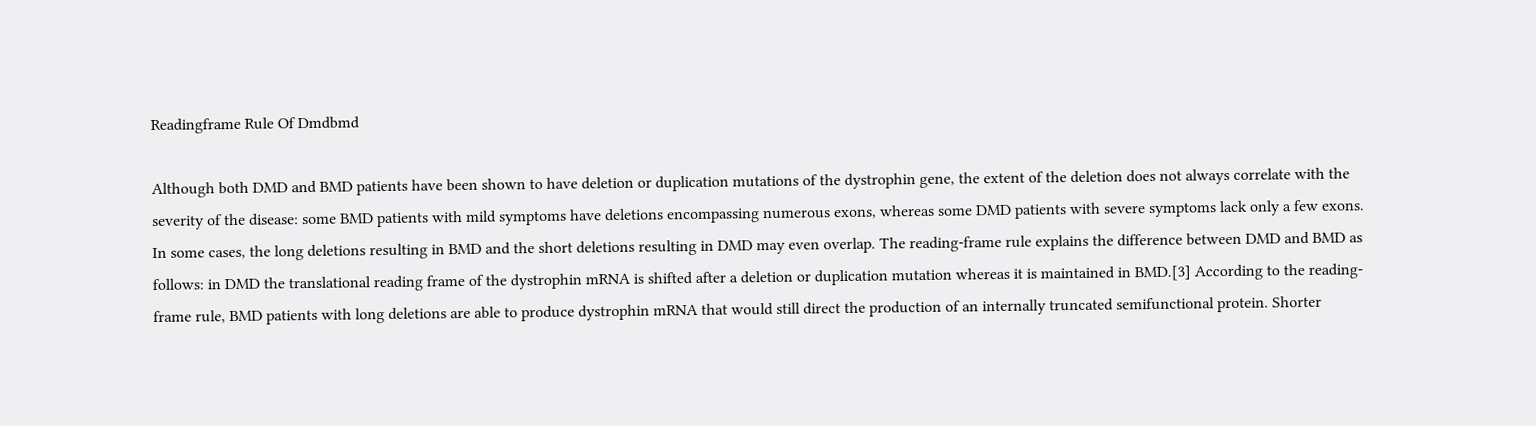Readingframe Rule Of Dmdbmd

Although both DMD and BMD patients have been shown to have deletion or duplication mutations of the dystrophin gene, the extent of the deletion does not always correlate with the severity of the disease: some BMD patients with mild symptoms have deletions encompassing numerous exons, whereas some DMD patients with severe symptoms lack only a few exons. In some cases, the long deletions resulting in BMD and the short deletions resulting in DMD may even overlap. The reading-frame rule explains the difference between DMD and BMD as follows: in DMD the translational reading frame of the dystrophin mRNA is shifted after a deletion or duplication mutation whereas it is maintained in BMD.[3] According to the reading-frame rule, BMD patients with long deletions are able to produce dystrophin mRNA that would still direct the production of an internally truncated semifunctional protein. Shorter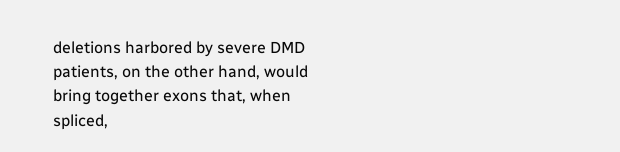deletions harbored by severe DMD patients, on the other hand, would bring together exons that, when spliced,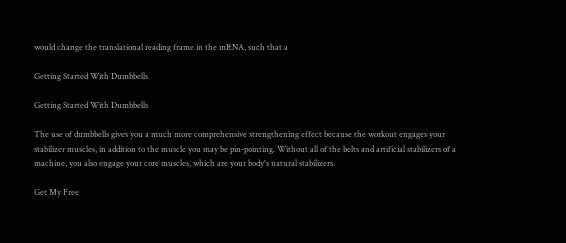would change the translational reading frame in the mRNA, such that a

Getting Started With Dumbbells

Getting Started With Dumbbells

The use of dumbbells gives you a much more comprehensive strengthening effect because the workout engages your stabilizer muscles, in addition to the muscle you may be pin-pointing. Without all of the belts and artificial stabilizers of a machine, you also engage your core muscles, which are your body's natural stabilizers.

Get My Free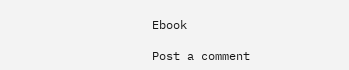Ebook

Post a comment